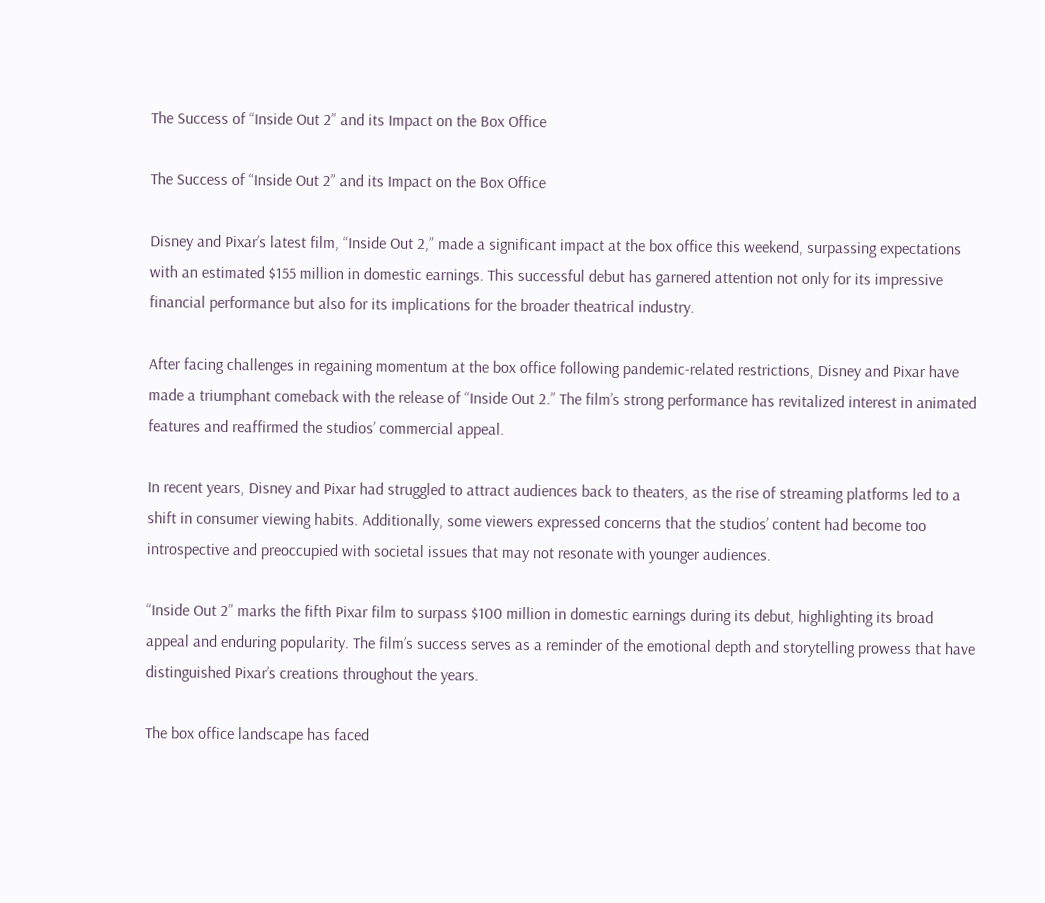The Success of “Inside Out 2” and its Impact on the Box Office

The Success of “Inside Out 2” and its Impact on the Box Office

Disney and Pixar’s latest film, “Inside Out 2,” made a significant impact at the box office this weekend, surpassing expectations with an estimated $155 million in domestic earnings. This successful debut has garnered attention not only for its impressive financial performance but also for its implications for the broader theatrical industry.

After facing challenges in regaining momentum at the box office following pandemic-related restrictions, Disney and Pixar have made a triumphant comeback with the release of “Inside Out 2.” The film’s strong performance has revitalized interest in animated features and reaffirmed the studios’ commercial appeal.

In recent years, Disney and Pixar had struggled to attract audiences back to theaters, as the rise of streaming platforms led to a shift in consumer viewing habits. Additionally, some viewers expressed concerns that the studios’ content had become too introspective and preoccupied with societal issues that may not resonate with younger audiences.

“Inside Out 2” marks the fifth Pixar film to surpass $100 million in domestic earnings during its debut, highlighting its broad appeal and enduring popularity. The film’s success serves as a reminder of the emotional depth and storytelling prowess that have distinguished Pixar’s creations throughout the years.

The box office landscape has faced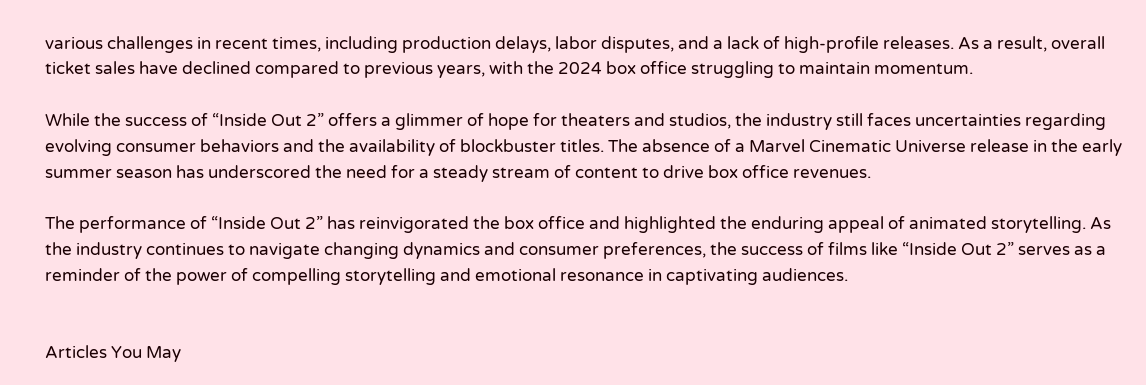various challenges in recent times, including production delays, labor disputes, and a lack of high-profile releases. As a result, overall ticket sales have declined compared to previous years, with the 2024 box office struggling to maintain momentum.

While the success of “Inside Out 2” offers a glimmer of hope for theaters and studios, the industry still faces uncertainties regarding evolving consumer behaviors and the availability of blockbuster titles. The absence of a Marvel Cinematic Universe release in the early summer season has underscored the need for a steady stream of content to drive box office revenues.

The performance of “Inside Out 2” has reinvigorated the box office and highlighted the enduring appeal of animated storytelling. As the industry continues to navigate changing dynamics and consumer preferences, the success of films like “Inside Out 2” serves as a reminder of the power of compelling storytelling and emotional resonance in captivating audiences.


Articles You May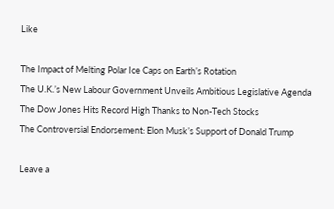Like

The Impact of Melting Polar Ice Caps on Earth’s Rotation
The U.K.’s New Labour Government Unveils Ambitious Legislative Agenda
The Dow Jones Hits Record High Thanks to Non-Tech Stocks
The Controversial Endorsement: Elon Musk’s Support of Donald Trump

Leave a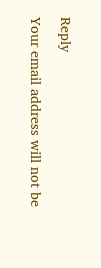Reply

Your email address will not be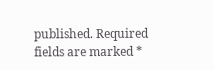published. Required fields are marked *